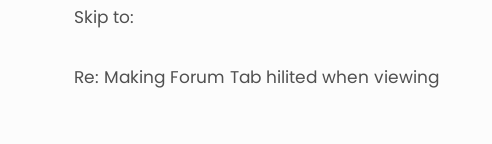Skip to:

Re: Making Forum Tab hilited when viewing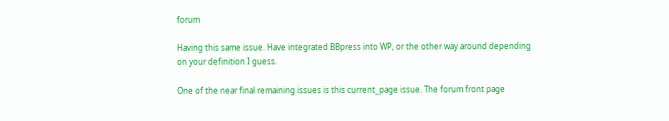forum

Having this same issue. Have integrated BBpress into WP, or the other way around depending on your definition I guess.

One of the near final remaining issues is this current_page issue. The forum front page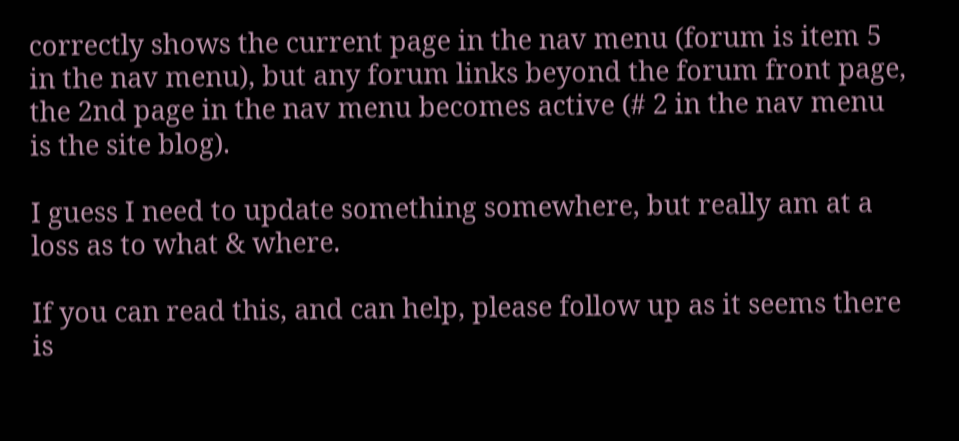correctly shows the current page in the nav menu (forum is item 5 in the nav menu), but any forum links beyond the forum front page, the 2nd page in the nav menu becomes active (# 2 in the nav menu is the site blog).

I guess I need to update something somewhere, but really am at a loss as to what & where.

If you can read this, and can help, please follow up as it seems there is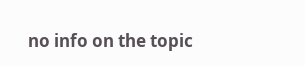no info on the topic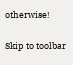otherwise!

Skip to toolbar